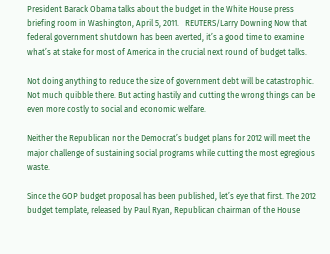President Barack Obama talks about the budget in the White House press briefing room in Washington, April 5, 2011.   REUTERS/Larry Downing Now that federal government shutdown has been averted, it’s a good time to examine what’s at stake for most of America in the crucial next round of budget talks.

Not doing anything to reduce the size of government debt will be catastrophic. Not much quibble there. But acting hastily and cutting the wrong things can be even more costly to social and economic welfare.

Neither the Republican nor the Democrat’s budget plans for 2012 will meet the major challenge of sustaining social programs while cutting the most egregious waste.

Since the GOP budget proposal has been published, let’s eye that first. The 2012 budget template, released by Paul Ryan, Republican chairman of the House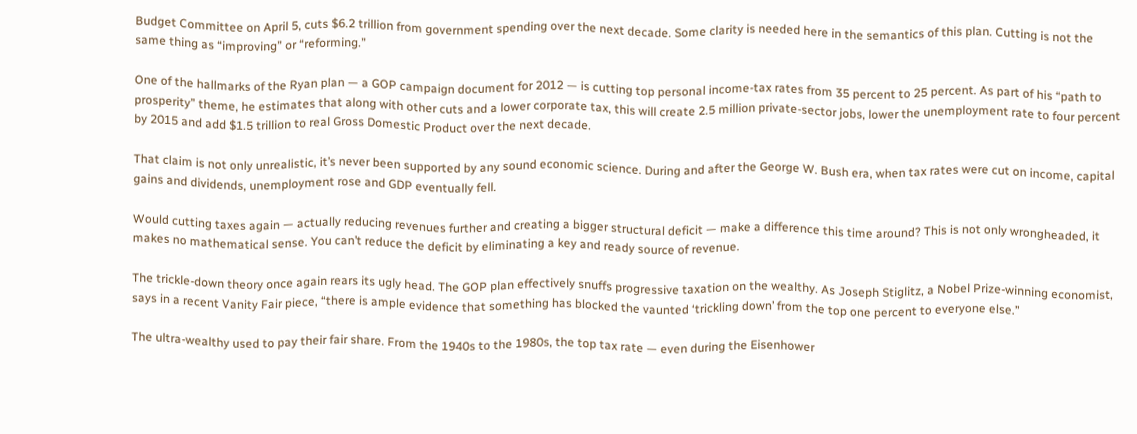Budget Committee on April 5, cuts $6.2 trillion from government spending over the next decade. Some clarity is needed here in the semantics of this plan. Cutting is not the same thing as “improving” or “reforming.”

One of the hallmarks of the Ryan plan — a GOP campaign document for 2012 — is cutting top personal income-tax rates from 35 percent to 25 percent. As part of his “path to prosperity” theme, he estimates that along with other cuts and a lower corporate tax, this will create 2.5 million private-sector jobs, lower the unemployment rate to four percent by 2015 and add $1.5 trillion to real Gross Domestic Product over the next decade.

That claim is not only unrealistic, it’s never been supported by any sound economic science. During and after the George W. Bush era, when tax rates were cut on income, capital gains and dividends, unemployment rose and GDP eventually fell.

Would cutting taxes again — actually reducing revenues further and creating a bigger structural deficit — make a difference this time around? This is not only wrongheaded, it makes no mathematical sense. You can’t reduce the deficit by eliminating a key and ready source of revenue.

The trickle-down theory once again rears its ugly head. The GOP plan effectively snuffs progressive taxation on the wealthy. As Joseph Stiglitz, a Nobel Prize-winning economist, says in a recent Vanity Fair piece, “there is ample evidence that something has blocked the vaunted ‘trickling down’ from the top one percent to everyone else.”

The ultra-wealthy used to pay their fair share. From the 1940s to the 1980s, the top tax rate — even during the Eisenhower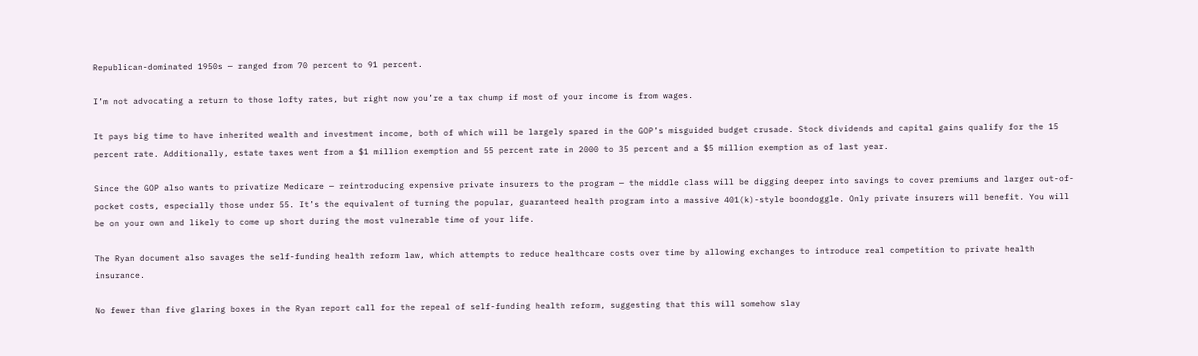Republican-dominated 1950s — ranged from 70 percent to 91 percent.

I’m not advocating a return to those lofty rates, but right now you’re a tax chump if most of your income is from wages.

It pays big time to have inherited wealth and investment income, both of which will be largely spared in the GOP’s misguided budget crusade. Stock dividends and capital gains qualify for the 15 percent rate. Additionally, estate taxes went from a $1 million exemption and 55 percent rate in 2000 to 35 percent and a $5 million exemption as of last year.

Since the GOP also wants to privatize Medicare — reintroducing expensive private insurers to the program — the middle class will be digging deeper into savings to cover premiums and larger out-of-pocket costs, especially those under 55. It’s the equivalent of turning the popular, guaranteed health program into a massive 401(k)-style boondoggle. Only private insurers will benefit. You will be on your own and likely to come up short during the most vulnerable time of your life.

The Ryan document also savages the self-funding health reform law, which attempts to reduce healthcare costs over time by allowing exchanges to introduce real competition to private health insurance.

No fewer than five glaring boxes in the Ryan report call for the repeal of self-funding health reform, suggesting that this will somehow slay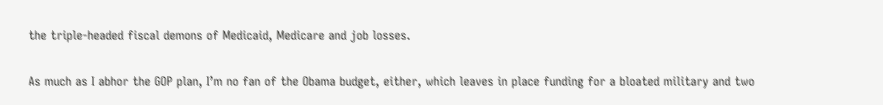the triple-headed fiscal demons of Medicaid, Medicare and job losses.

As much as I abhor the GOP plan, I’m no fan of the Obama budget, either, which leaves in place funding for a bloated military and two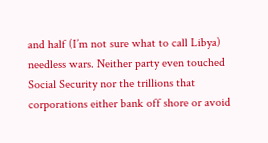and half (I’m not sure what to call Libya) needless wars. Neither party even touched Social Security nor the trillions that corporations either bank off shore or avoid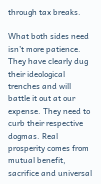through tax breaks.

What both sides need isn’t more patience. They have clearly dug their ideological trenches and will battle it out at our expense. They need to curb their respective dogmas. Real prosperity comes from mutual benefit, sacrifice and universal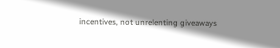incentives, not unrelenting giveaways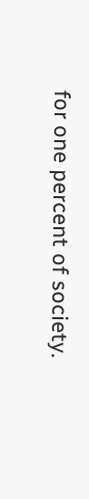for one percent of society.